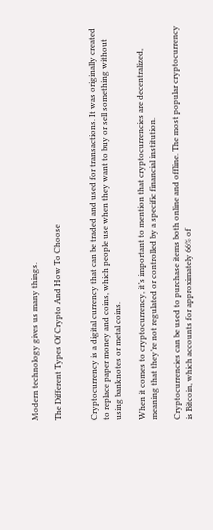Modern technology gives us many things.

The Different Types Of Crypto And How To Choose


Cryptocurrency is a digital currency that can be traded and used for transactions. It was originally created to replace paper money and coins, which people use when they want to buy or sell something without using banknotes or metal coins.

When it comes to cryptocurrency, it’s important to mention that cryptocurrencies are decentralized, meaning that they’re not regulated or controlled by a specific financial institution.

Cryptocurrencies can be used to purchase items both online and offline. The most popular cryptocurrency is Bitcoin, which accounts for approximately 66% of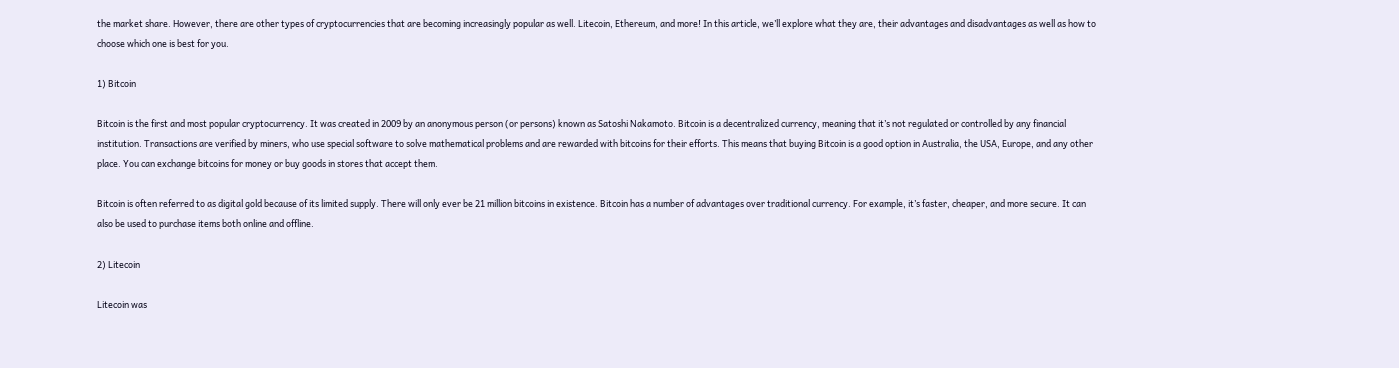the market share. However, there are other types of cryptocurrencies that are becoming increasingly popular as well. Litecoin, Ethereum, and more! In this article, we’ll explore what they are, their advantages and disadvantages as well as how to choose which one is best for you.

1) Bitcoin

Bitcoin is the first and most popular cryptocurrency. It was created in 2009 by an anonymous person (or persons) known as Satoshi Nakamoto. Bitcoin is a decentralized currency, meaning that it’s not regulated or controlled by any financial institution. Transactions are verified by miners, who use special software to solve mathematical problems and are rewarded with bitcoins for their efforts. This means that buying Bitcoin is a good option in Australia, the USA, Europe, and any other place. You can exchange bitcoins for money or buy goods in stores that accept them.

Bitcoin is often referred to as digital gold because of its limited supply. There will only ever be 21 million bitcoins in existence. Bitcoin has a number of advantages over traditional currency. For example, it’s faster, cheaper, and more secure. It can also be used to purchase items both online and offline.

2) Litecoin

Litecoin was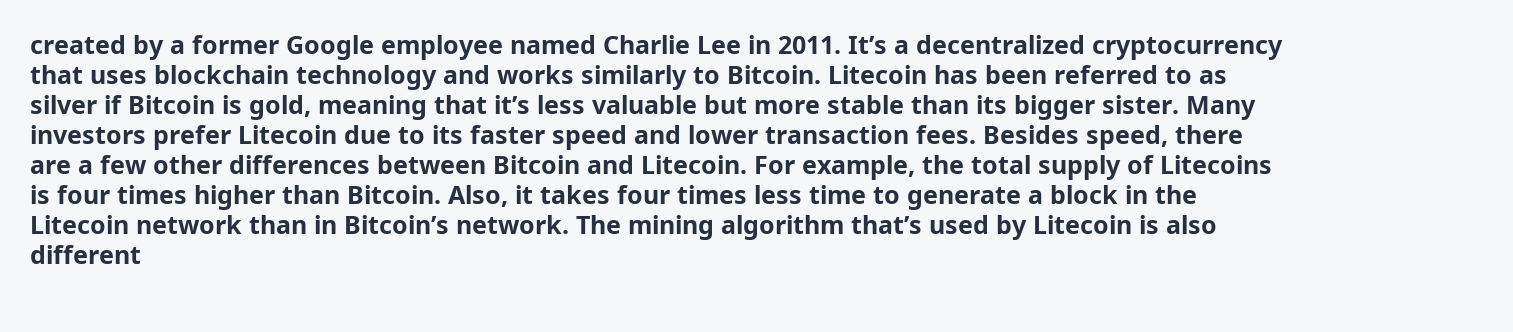created by a former Google employee named Charlie Lee in 2011. It’s a decentralized cryptocurrency that uses blockchain technology and works similarly to Bitcoin. Litecoin has been referred to as silver if Bitcoin is gold, meaning that it’s less valuable but more stable than its bigger sister. Many investors prefer Litecoin due to its faster speed and lower transaction fees. Besides speed, there are a few other differences between Bitcoin and Litecoin. For example, the total supply of Litecoins is four times higher than Bitcoin. Also, it takes four times less time to generate a block in the Litecoin network than in Bitcoin’s network. The mining algorithm that’s used by Litecoin is also different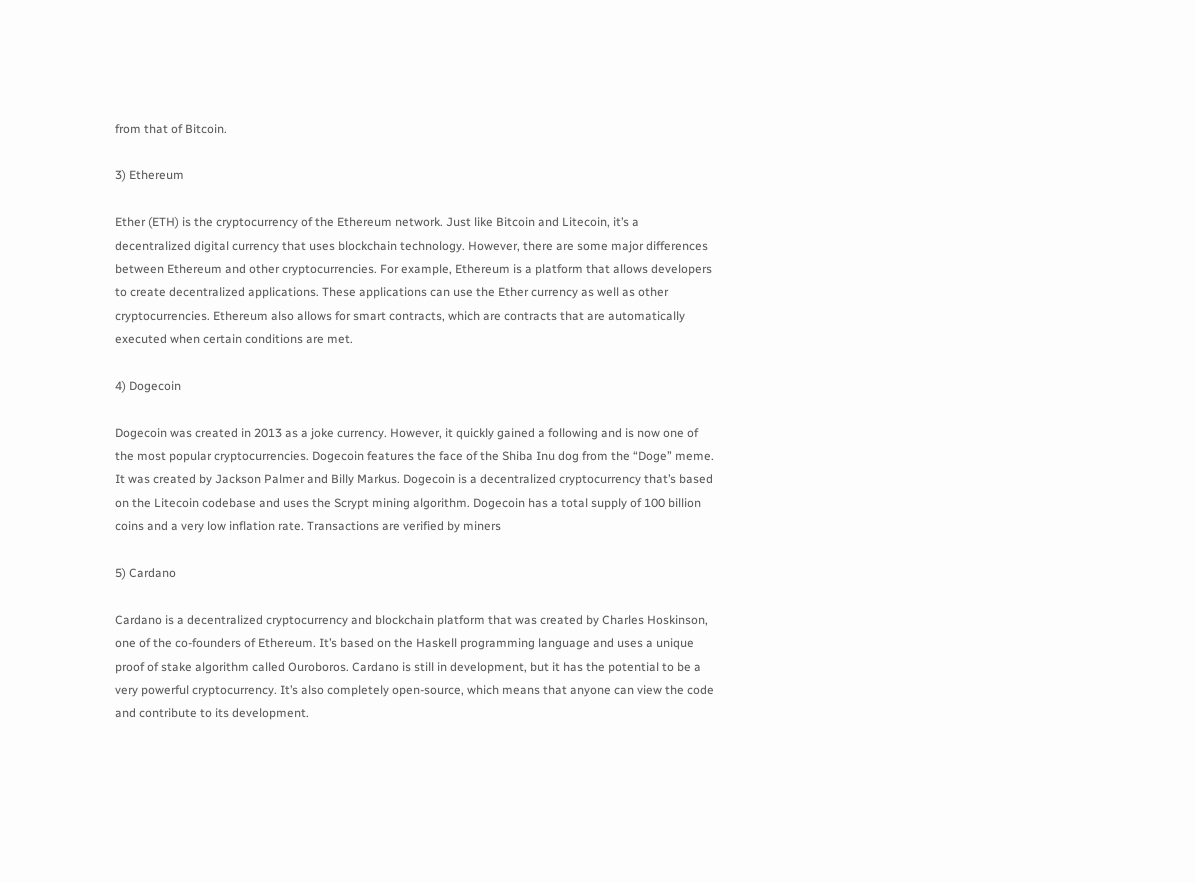from that of Bitcoin.

3) Ethereum

Ether (ETH) is the cryptocurrency of the Ethereum network. Just like Bitcoin and Litecoin, it’s a decentralized digital currency that uses blockchain technology. However, there are some major differences between Ethereum and other cryptocurrencies. For example, Ethereum is a platform that allows developers to create decentralized applications. These applications can use the Ether currency as well as other cryptocurrencies. Ethereum also allows for smart contracts, which are contracts that are automatically executed when certain conditions are met.

4) Dogecoin

Dogecoin was created in 2013 as a joke currency. However, it quickly gained a following and is now one of the most popular cryptocurrencies. Dogecoin features the face of the Shiba Inu dog from the “Doge” meme. It was created by Jackson Palmer and Billy Markus. Dogecoin is a decentralized cryptocurrency that’s based on the Litecoin codebase and uses the Scrypt mining algorithm. Dogecoin has a total supply of 100 billion coins and a very low inflation rate. Transactions are verified by miners

5) Cardano

Cardano is a decentralized cryptocurrency and blockchain platform that was created by Charles Hoskinson, one of the co-founders of Ethereum. It’s based on the Haskell programming language and uses a unique proof of stake algorithm called Ouroboros. Cardano is still in development, but it has the potential to be a very powerful cryptocurrency. It’s also completely open-source, which means that anyone can view the code and contribute to its development.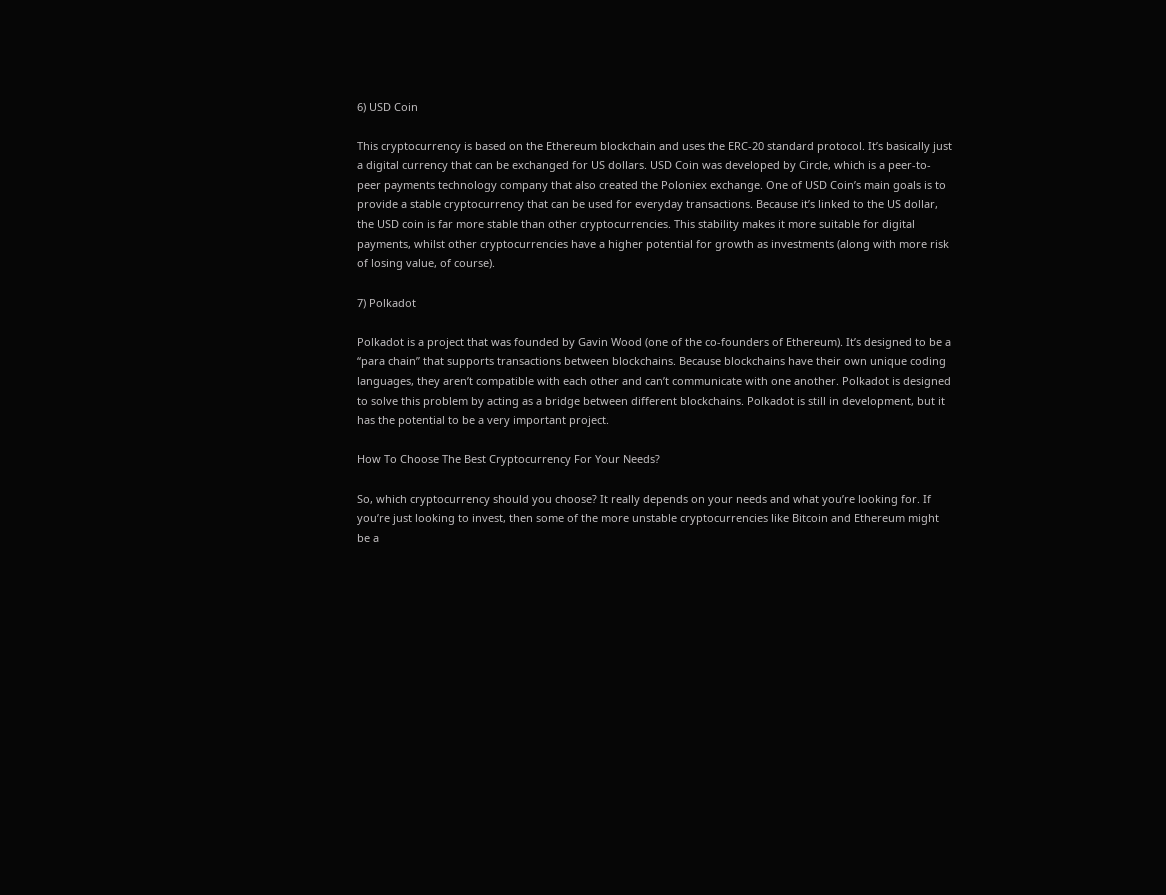6) USD Coin

This cryptocurrency is based on the Ethereum blockchain and uses the ERC-20 standard protocol. It’s basically just a digital currency that can be exchanged for US dollars. USD Coin was developed by Circle, which is a peer-to-peer payments technology company that also created the Poloniex exchange. One of USD Coin’s main goals is to provide a stable cryptocurrency that can be used for everyday transactions. Because it’s linked to the US dollar, the USD coin is far more stable than other cryptocurrencies. This stability makes it more suitable for digital payments, whilst other cryptocurrencies have a higher potential for growth as investments (along with more risk of losing value, of course).

7) Polkadot

Polkadot is a project that was founded by Gavin Wood (one of the co-founders of Ethereum). It’s designed to be a “para chain” that supports transactions between blockchains. Because blockchains have their own unique coding languages, they aren’t compatible with each other and can’t communicate with one another. Polkadot is designed to solve this problem by acting as a bridge between different blockchains. Polkadot is still in development, but it has the potential to be a very important project.

How To Choose The Best Cryptocurrency For Your Needs?

So, which cryptocurrency should you choose? It really depends on your needs and what you’re looking for. If you’re just looking to invest, then some of the more unstable cryptocurrencies like Bitcoin and Ethereum might be a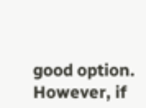good option. However, if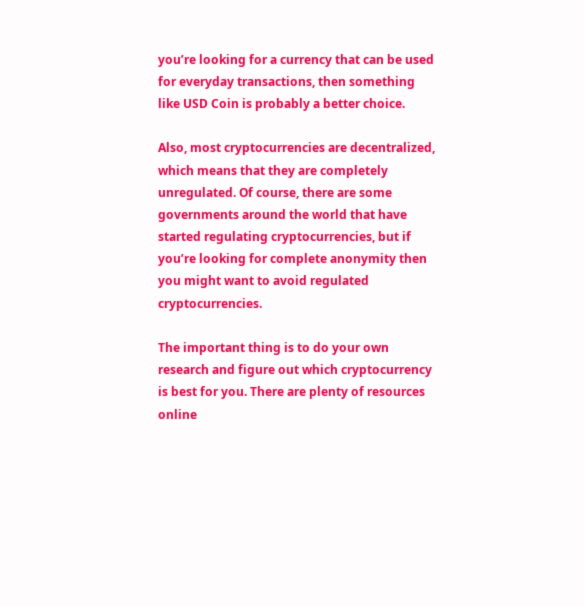you’re looking for a currency that can be used for everyday transactions, then something like USD Coin is probably a better choice.

Also, most cryptocurrencies are decentralized, which means that they are completely unregulated. Of course, there are some governments around the world that have started regulating cryptocurrencies, but if you’re looking for complete anonymity then you might want to avoid regulated cryptocurrencies.

The important thing is to do your own research and figure out which cryptocurrency is best for you. There are plenty of resources online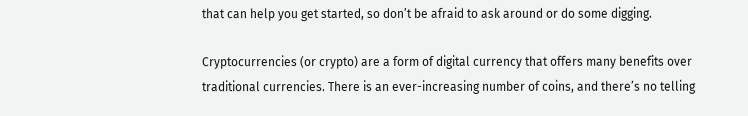that can help you get started, so don’t be afraid to ask around or do some digging.

Cryptocurrencies (or crypto) are a form of digital currency that offers many benefits over traditional currencies. There is an ever-increasing number of coins, and there’s no telling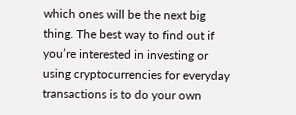which ones will be the next big thing. The best way to find out if you’re interested in investing or using cryptocurrencies for everyday transactions is to do your own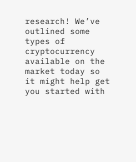research! We’ve outlined some types of cryptocurrency available on the market today so it might help get you started with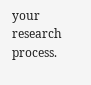your research process.